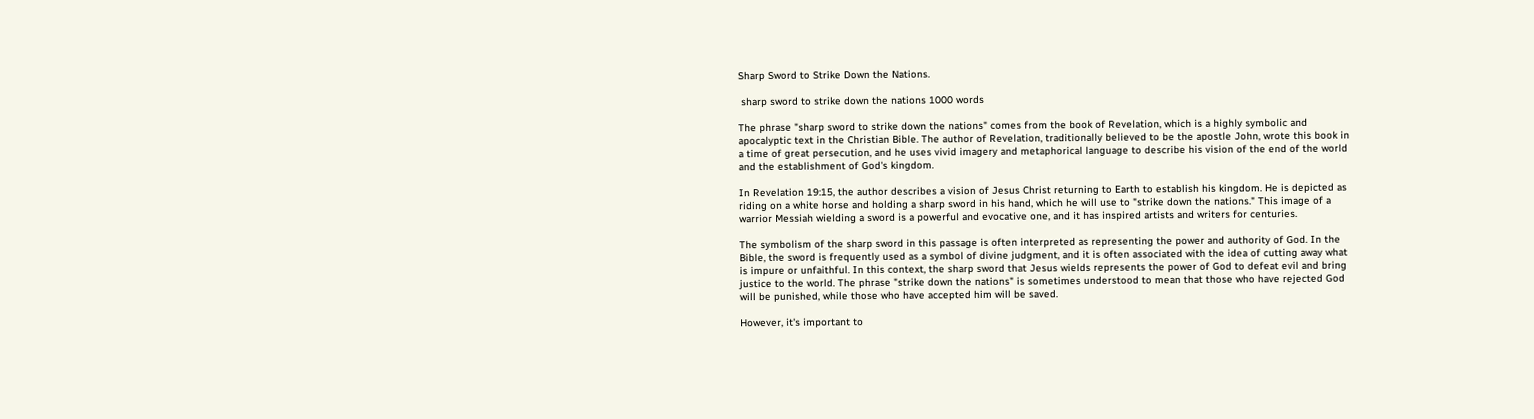Sharp Sword to Strike Down the Nations.

 sharp sword to strike down the nations 1000 words

The phrase "sharp sword to strike down the nations" comes from the book of Revelation, which is a highly symbolic and apocalyptic text in the Christian Bible. The author of Revelation, traditionally believed to be the apostle John, wrote this book in a time of great persecution, and he uses vivid imagery and metaphorical language to describe his vision of the end of the world and the establishment of God's kingdom.

In Revelation 19:15, the author describes a vision of Jesus Christ returning to Earth to establish his kingdom. He is depicted as riding on a white horse and holding a sharp sword in his hand, which he will use to "strike down the nations." This image of a warrior Messiah wielding a sword is a powerful and evocative one, and it has inspired artists and writers for centuries.

The symbolism of the sharp sword in this passage is often interpreted as representing the power and authority of God. In the Bible, the sword is frequently used as a symbol of divine judgment, and it is often associated with the idea of cutting away what is impure or unfaithful. In this context, the sharp sword that Jesus wields represents the power of God to defeat evil and bring justice to the world. The phrase "strike down the nations" is sometimes understood to mean that those who have rejected God will be punished, while those who have accepted him will be saved.

However, it's important to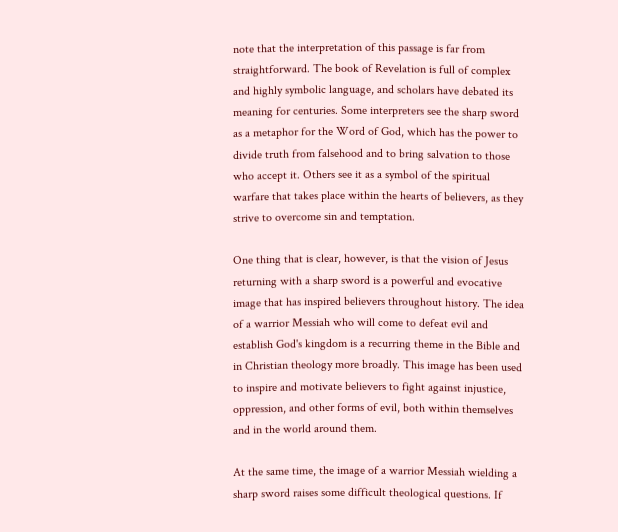note that the interpretation of this passage is far from straightforward. The book of Revelation is full of complex and highly symbolic language, and scholars have debated its meaning for centuries. Some interpreters see the sharp sword as a metaphor for the Word of God, which has the power to divide truth from falsehood and to bring salvation to those who accept it. Others see it as a symbol of the spiritual warfare that takes place within the hearts of believers, as they strive to overcome sin and temptation.

One thing that is clear, however, is that the vision of Jesus returning with a sharp sword is a powerful and evocative image that has inspired believers throughout history. The idea of a warrior Messiah who will come to defeat evil and establish God's kingdom is a recurring theme in the Bible and in Christian theology more broadly. This image has been used to inspire and motivate believers to fight against injustice, oppression, and other forms of evil, both within themselves and in the world around them.

At the same time, the image of a warrior Messiah wielding a sharp sword raises some difficult theological questions. If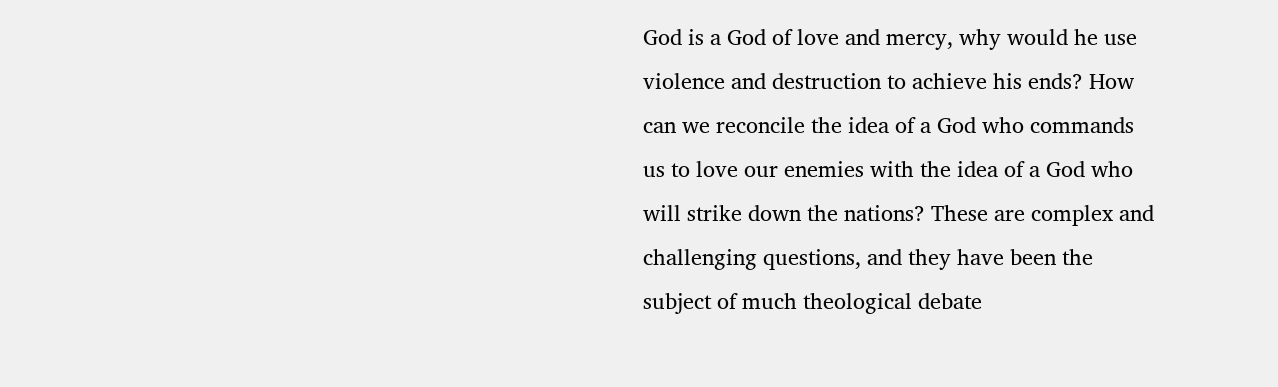God is a God of love and mercy, why would he use violence and destruction to achieve his ends? How can we reconcile the idea of a God who commands us to love our enemies with the idea of a God who will strike down the nations? These are complex and challenging questions, and they have been the subject of much theological debate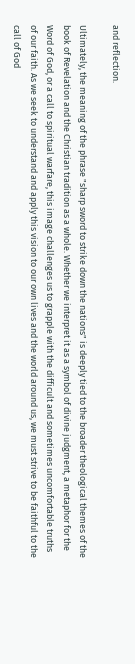and reflection.

Ultimately, the meaning of the phrase "sharp sword to strike down the nations" is deeply tied to the broader theological themes of the book of Revelation and the Christian tradition as a whole. Whether we interpret it as a symbol of divine judgment, a metaphor for the Word of God, or a call to spiritual warfare, this image challenges us to grapple with the difficult and sometimes uncomfortable truths of our faith. As we seek to understand and apply this vision to our own lives and the world around us, we must strive to be faithful to the call of God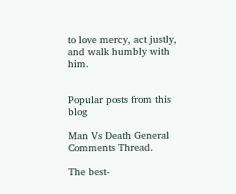to love mercy, act justly, and walk humbly with him.


Popular posts from this blog

Man Vs Death General Comments Thread.

The best-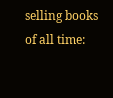selling books of all time: